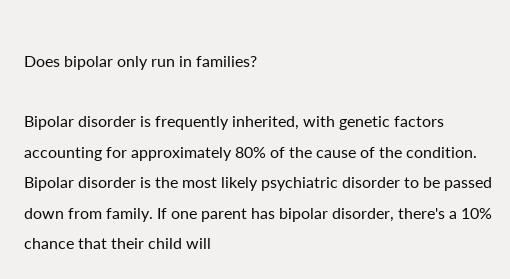Does bipolar only run in families?

Bipolar disorder is frequently inherited, with genetic factors accounting for approximately 80% of the cause of the condition. Bipolar disorder is the most likely psychiatric disorder to be passed down from family. If one parent has bipolar disorder, there's a 10% chance that their child will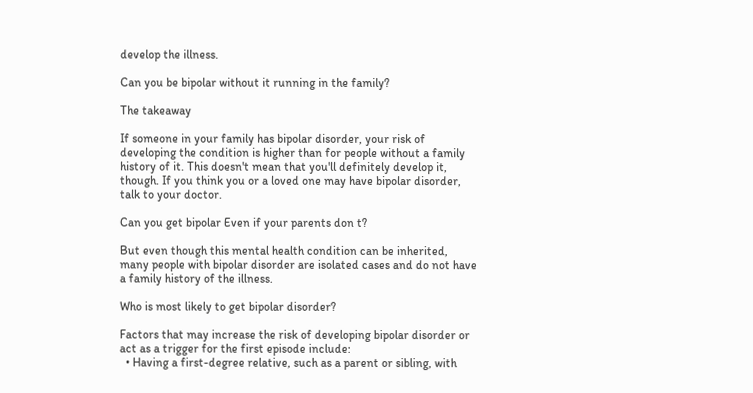develop the illness.

Can you be bipolar without it running in the family?

The takeaway

If someone in your family has bipolar disorder, your risk of developing the condition is higher than for people without a family history of it. This doesn't mean that you'll definitely develop it, though. If you think you or a loved one may have bipolar disorder, talk to your doctor.

Can you get bipolar Even if your parents don t?

But even though this mental health condition can be inherited, many people with bipolar disorder are isolated cases and do not have a family history of the illness.

Who is most likely to get bipolar disorder?

Factors that may increase the risk of developing bipolar disorder or act as a trigger for the first episode include:
  • Having a first-degree relative, such as a parent or sibling, with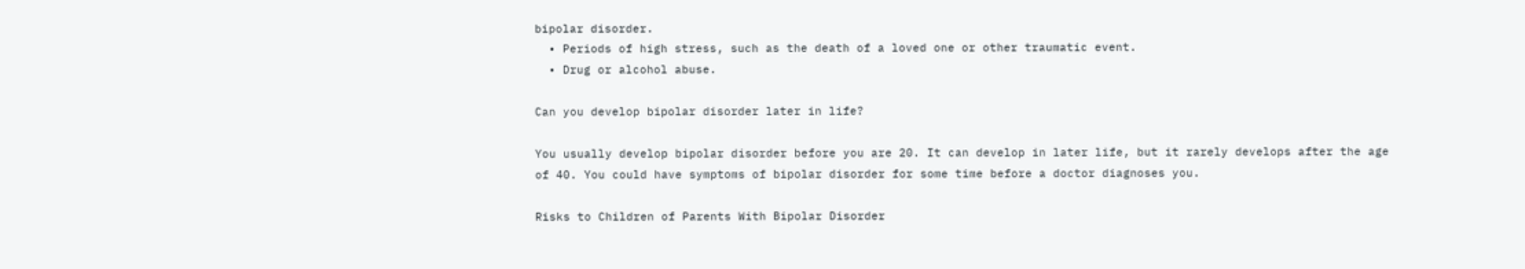bipolar disorder.
  • Periods of high stress, such as the death of a loved one or other traumatic event.
  • Drug or alcohol abuse.

Can you develop bipolar disorder later in life?

You usually develop bipolar disorder before you are 20. It can develop in later life, but it rarely develops after the age of 40. You could have symptoms of bipolar disorder for some time before a doctor diagnoses you.

Risks to Children of Parents With Bipolar Disorder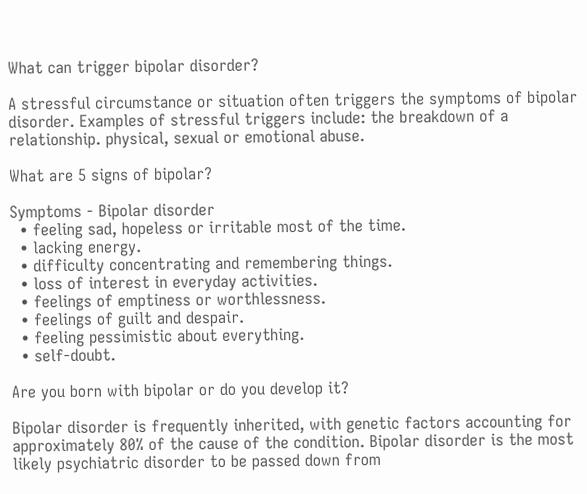What can trigger bipolar disorder?

A stressful circumstance or situation often triggers the symptoms of bipolar disorder. Examples of stressful triggers include: the breakdown of a relationship. physical, sexual or emotional abuse.

What are 5 signs of bipolar?

Symptoms - Bipolar disorder
  • feeling sad, hopeless or irritable most of the time.
  • lacking energy.
  • difficulty concentrating and remembering things.
  • loss of interest in everyday activities.
  • feelings of emptiness or worthlessness.
  • feelings of guilt and despair.
  • feeling pessimistic about everything.
  • self-doubt.

Are you born with bipolar or do you develop it?

Bipolar disorder is frequently inherited, with genetic factors accounting for approximately 80% of the cause of the condition. Bipolar disorder is the most likely psychiatric disorder to be passed down from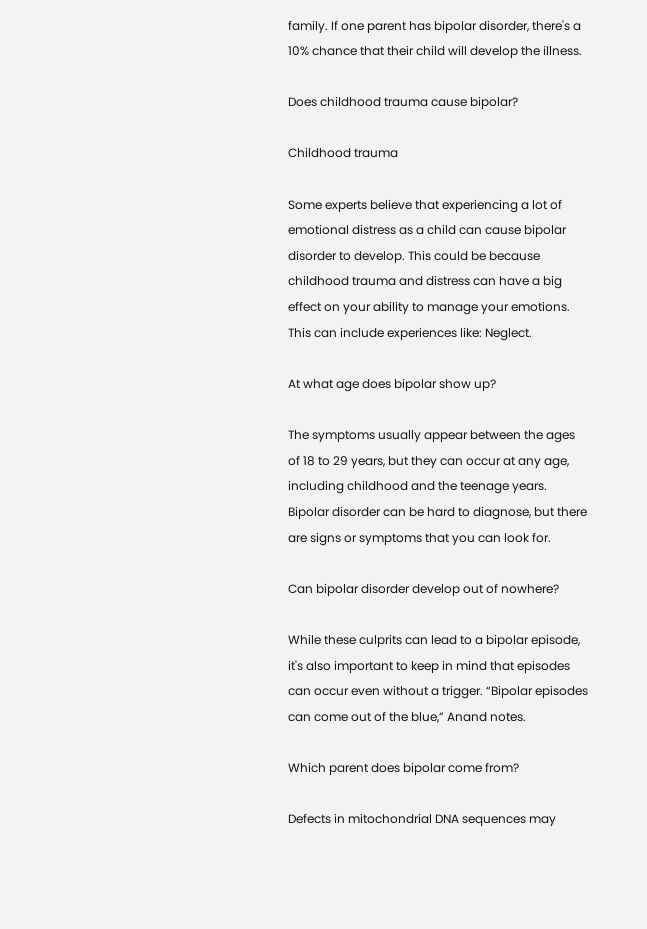family. If one parent has bipolar disorder, there's a 10% chance that their child will develop the illness.

Does childhood trauma cause bipolar?

Childhood trauma

Some experts believe that experiencing a lot of emotional distress as a child can cause bipolar disorder to develop. This could be because childhood trauma and distress can have a big effect on your ability to manage your emotions. This can include experiences like: Neglect.

At what age does bipolar show up?

The symptoms usually appear between the ages of 18 to 29 years, but they can occur at any age, including childhood and the teenage years. Bipolar disorder can be hard to diagnose, but there are signs or symptoms that you can look for.

Can bipolar disorder develop out of nowhere?

While these culprits can lead to a bipolar episode, it's also important to keep in mind that episodes can occur even without a trigger. “Bipolar episodes can come out of the blue,” Anand notes.

Which parent does bipolar come from?

Defects in mitochondrial DNA sequences may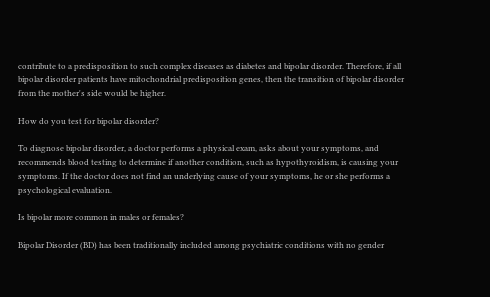contribute to a predisposition to such complex diseases as diabetes and bipolar disorder. Therefore, if all bipolar disorder patients have mitochondrial predisposition genes, then the transition of bipolar disorder from the mother's side would be higher.

How do you test for bipolar disorder?

To diagnose bipolar disorder, a doctor performs a physical exam, asks about your symptoms, and recommends blood testing to determine if another condition, such as hypothyroidism, is causing your symptoms. If the doctor does not find an underlying cause of your symptoms, he or she performs a psychological evaluation.

Is bipolar more common in males or females?

Bipolar Disorder (BD) has been traditionally included among psychiatric conditions with no gender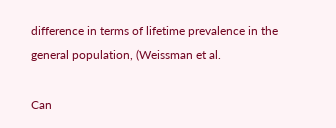difference in terms of lifetime prevalence in the general population, (Weissman et al.

Can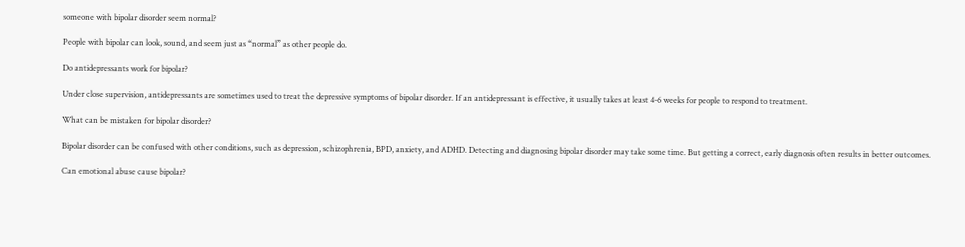someone with bipolar disorder seem normal?

People with bipolar can look, sound, and seem just as “normal” as other people do.

Do antidepressants work for bipolar?

Under close supervision, antidepressants are sometimes used to treat the depressive symptoms of bipolar disorder. If an antidepressant is effective, it usually takes at least 4-6 weeks for people to respond to treatment.

What can be mistaken for bipolar disorder?

Bipolar disorder can be confused with other conditions, such as depression, schizophrenia, BPD, anxiety, and ADHD. Detecting and diagnosing bipolar disorder may take some time. But getting a correct, early diagnosis often results in better outcomes.

Can emotional abuse cause bipolar?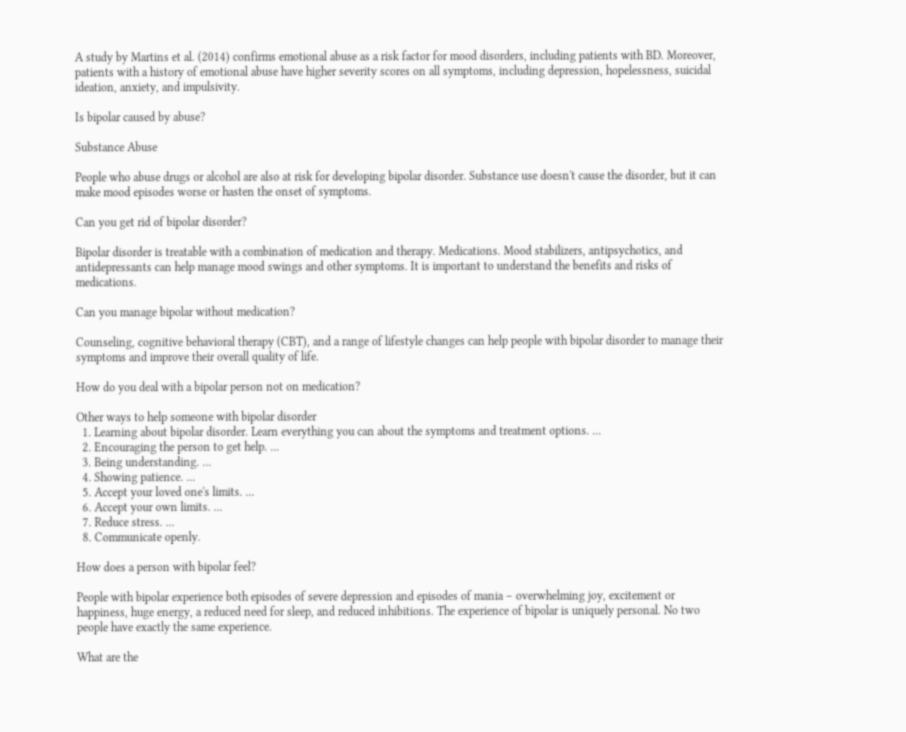A study by Martins et al. (2014) confirms emotional abuse as a risk factor for mood disorders, including patients with BD. Moreover, patients with a history of emotional abuse have higher severity scores on all symptoms, including depression, hopelessness, suicidal ideation, anxiety, and impulsivity.

Is bipolar caused by abuse?

Substance Abuse

People who abuse drugs or alcohol are also at risk for developing bipolar disorder. Substance use doesn't cause the disorder, but it can make mood episodes worse or hasten the onset of symptoms.

Can you get rid of bipolar disorder?

Bipolar disorder is treatable with a combination of medication and therapy. Medications. Mood stabilizers, antipsychotics, and antidepressants can help manage mood swings and other symptoms. It is important to understand the benefits and risks of medications.

Can you manage bipolar without medication?

Counseling, cognitive behavioral therapy (CBT), and a range of lifestyle changes can help people with bipolar disorder to manage their symptoms and improve their overall quality of life.

How do you deal with a bipolar person not on medication?

Other ways to help someone with bipolar disorder
  1. Learning about bipolar disorder. Learn everything you can about the symptoms and treatment options. ...
  2. Encouraging the person to get help. ...
  3. Being understanding. ...
  4. Showing patience. ...
  5. Accept your loved one's limits. ...
  6. Accept your own limits. ...
  7. Reduce stress. ...
  8. Communicate openly.

How does a person with bipolar feel?

People with bipolar experience both episodes of severe depression and episodes of mania – overwhelming joy, excitement or happiness, huge energy, a reduced need for sleep, and reduced inhibitions. The experience of bipolar is uniquely personal. No two people have exactly the same experience.

What are the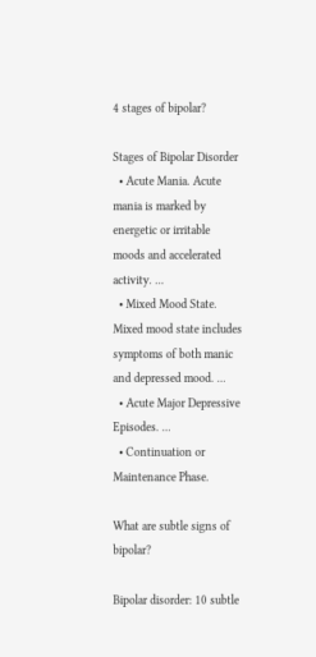4 stages of bipolar?

Stages of Bipolar Disorder
  • Acute Mania. Acute mania is marked by energetic or irritable moods and accelerated activity. ...
  • Mixed Mood State. Mixed mood state includes symptoms of both manic and depressed mood. ...
  • Acute Major Depressive Episodes. ...
  • Continuation or Maintenance Phase.

What are subtle signs of bipolar?

Bipolar disorder: 10 subtle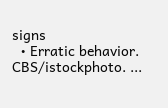signs
  • Erratic behavior. CBS/istockphoto. ...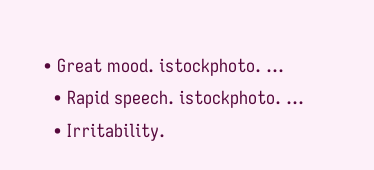• Great mood. istockphoto. ...
  • Rapid speech. istockphoto. ...
  • Irritability.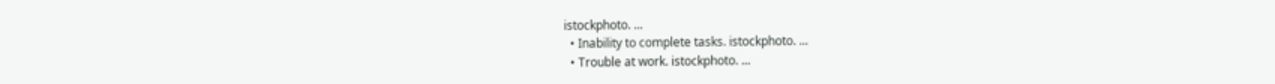istockphoto. ...
  • Inability to complete tasks. istockphoto. ...
  • Trouble at work. istockphoto. ...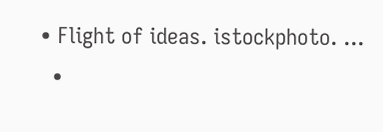• Flight of ideas. istockphoto. ...
  •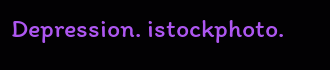Depression. istockphoto.